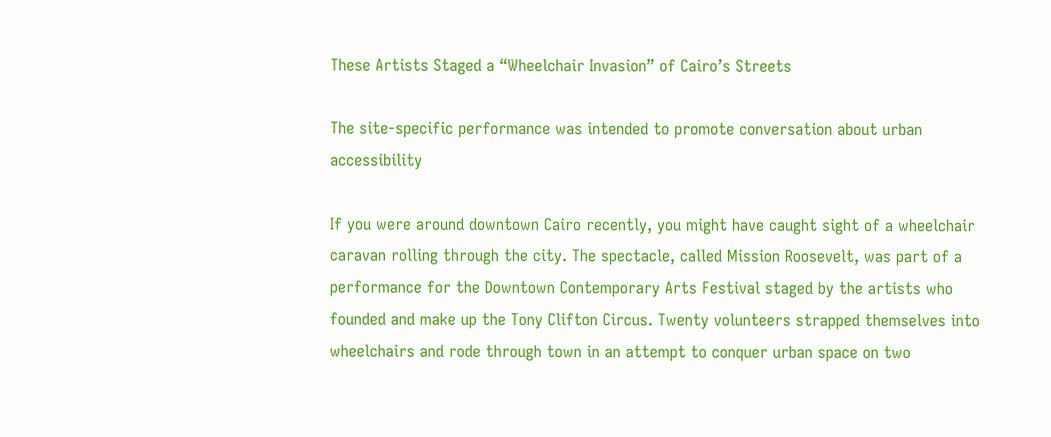These Artists Staged a “Wheelchair Invasion” of Cairo’s Streets

The site-specific performance was intended to promote conversation about urban accessibility

If you were around downtown Cairo recently, you might have caught sight of a wheelchair caravan rolling through the city. The spectacle, called Mission Roosevelt, was part of a performance for the Downtown Contemporary Arts Festival staged by the artists who founded and make up the Tony Clifton Circus. Twenty volunteers strapped themselves into wheelchairs and rode through town in an attempt to conquer urban space on two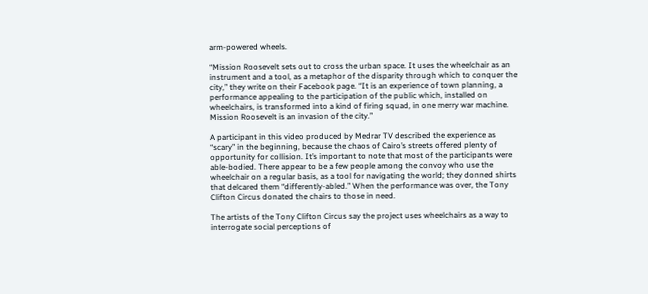arm-powered wheels.

“Mission Roosevelt sets out to cross the urban space. It uses the wheelchair as an instrument and a tool, as a metaphor of the disparity through which to conquer the city,” they write on their Facebook page. “It is an experience of town planning, a performance appealing to the participation of the public which, installed on wheelchairs, is transformed into a kind of firing squad, in one merry war machine. Mission Roosevelt is an invasion of the city.”

A participant in this video produced by Medrar TV described the experience as “scary” in the beginning, because the chaos of Cairo’s streets offered plenty of opportunity for collision. It’s important to note that most of the participants were able-bodied. There appear to be a few people among the convoy who use the wheelchair on a regular basis, as a tool for navigating the world; they donned shirts that delcared them “differently-abled.” When the performance was over, the Tony Clifton Circus donated the chairs to those in need.

The artists of the Tony Clifton Circus say the project uses wheelchairs as a way to interrogate social perceptions of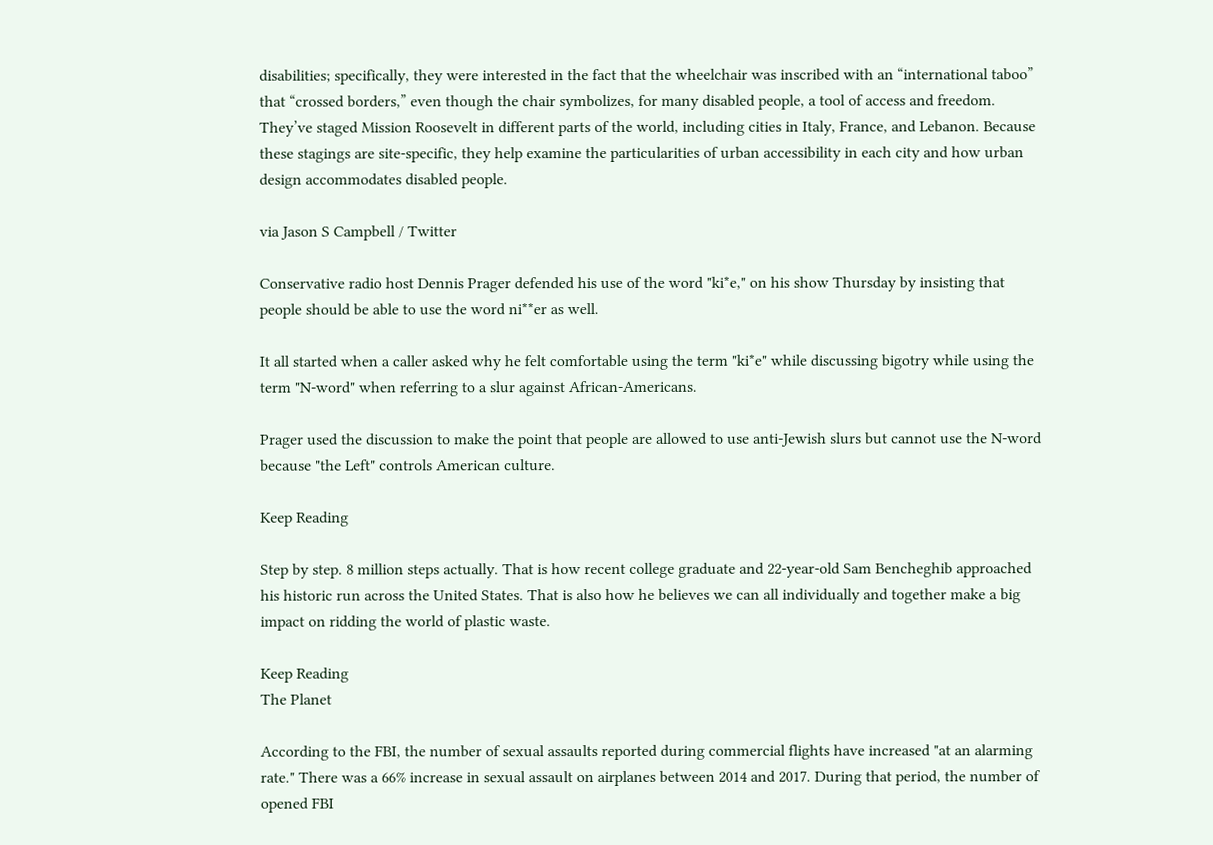disabilities; specifically, they were interested in the fact that the wheelchair was inscribed with an “international taboo” that “crossed borders,” even though the chair symbolizes, for many disabled people, a tool of access and freedom. They’ve staged Mission Roosevelt in different parts of the world, including cities in Italy, France, and Lebanon. Because these stagings are site-specific, they help examine the particularities of urban accessibility in each city and how urban design accommodates disabled people.

via Jason S Campbell / Twitter

Conservative radio host Dennis Prager defended his use of the word "ki*e," on his show Thursday by insisting that people should be able to use the word ni**er as well.

It all started when a caller asked why he felt comfortable using the term "ki*e" while discussing bigotry while using the term "N-word" when referring to a slur against African-Americans.

Prager used the discussion to make the point that people are allowed to use anti-Jewish slurs but cannot use the N-word because "the Left" controls American culture.

Keep Reading

Step by step. 8 million steps actually. That is how recent college graduate and 22-year-old Sam Bencheghib approached his historic run across the United States. That is also how he believes we can all individually and together make a big impact on ridding the world of plastic waste.

Keep Reading
The Planet

According to the FBI, the number of sexual assaults reported during commercial flights have increased "at an alarming rate." There was a 66% increase in sexual assault on airplanes between 2014 and 2017. During that period, the number of opened FBI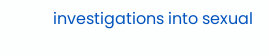investigations into sexual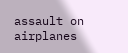assault on airplanes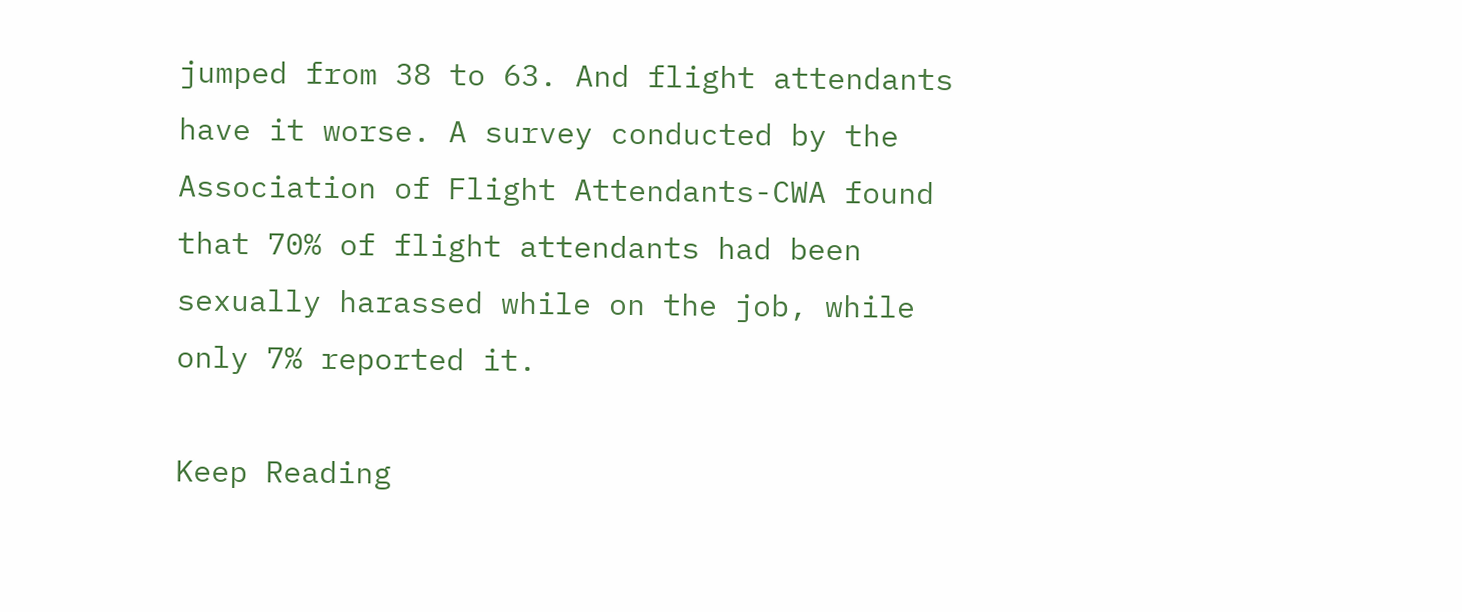jumped from 38 to 63. And flight attendants have it worse. A survey conducted by the Association of Flight Attendants-CWA found that 70% of flight attendants had been sexually harassed while on the job, while only 7% reported it.

Keep Reading